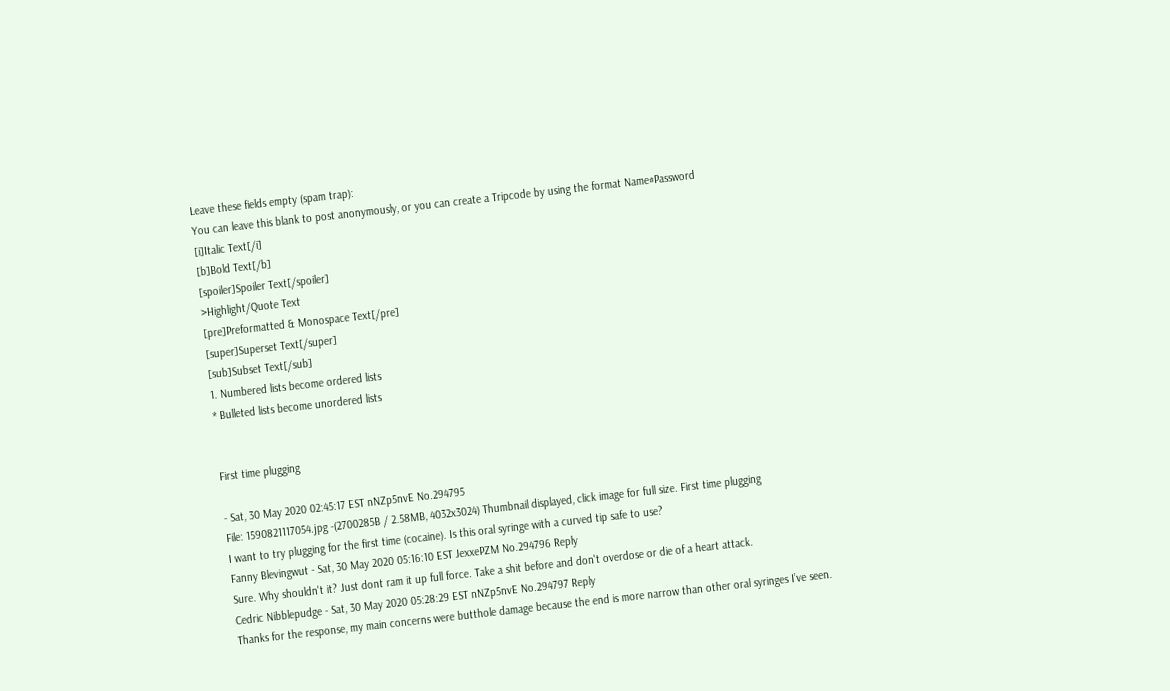Leave these fields empty (spam trap):
You can leave this blank to post anonymously, or you can create a Tripcode by using the format Name#Password
[i]Italic Text[/i]
[b]Bold Text[/b]
[spoiler]Spoiler Text[/spoiler]
>Highlight/Quote Text
[pre]Preformatted & Monospace Text[/pre]
[super]Superset Text[/super]
[sub]Subset Text[/sub]
1. Numbered lists become ordered lists
* Bulleted lists become unordered lists


First time plugging

- Sat, 30 May 2020 02:45:17 EST nNZp5nvE No.294795
File: 1590821117054.jpg -(2700285B / 2.58MB, 4032x3024) Thumbnail displayed, click image for full size. First time plugging
I want to try plugging for the first time (cocaine). Is this oral syringe with a curved tip safe to use?
Fanny Blevingwut - Sat, 30 May 2020 05:16:10 EST JexxePZM No.294796 Reply
Sure. Why shouldn't it? Just dont ram it up full force. Take a shit before and don't overdose or die of a heart attack.
Cedric Nibblepudge - Sat, 30 May 2020 05:28:29 EST nNZp5nvE No.294797 Reply
Thanks for the response, my main concerns were butthole damage because the end is more narrow than other oral syringes I’ve seen.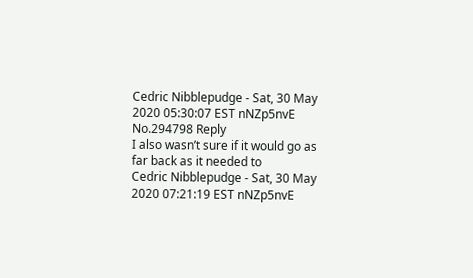Cedric Nibblepudge - Sat, 30 May 2020 05:30:07 EST nNZp5nvE No.294798 Reply
I also wasn’t sure if it would go as far back as it needed to
Cedric Nibblepudge - Sat, 30 May 2020 07:21:19 EST nNZp5nvE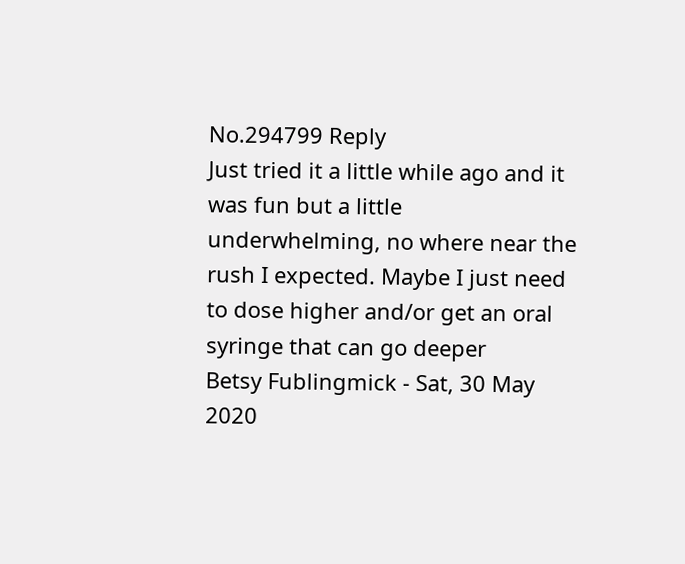No.294799 Reply
Just tried it a little while ago and it was fun but a little underwhelming, no where near the rush I expected. Maybe I just need to dose higher and/or get an oral syringe that can go deeper
Betsy Fublingmick - Sat, 30 May 2020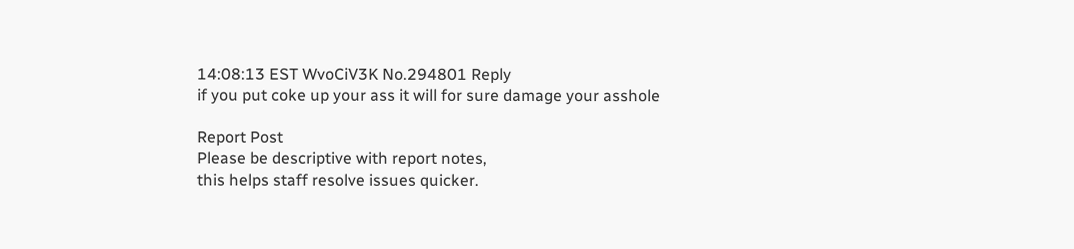14:08:13 EST WvoCiV3K No.294801 Reply
if you put coke up your ass it will for sure damage your asshole

Report Post
Please be descriptive with report notes,
this helps staff resolve issues quicker.